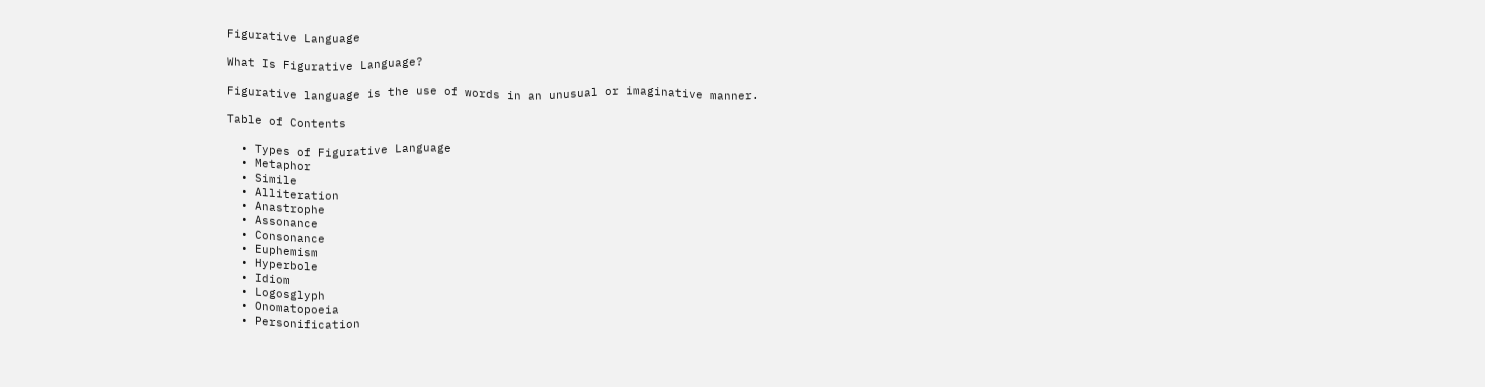Figurative Language

What Is Figurative Language?

Figurative language is the use of words in an unusual or imaginative manner.

Table of Contents

  • Types of Figurative Language
  • Metaphor
  • Simile
  • Alliteration
  • Anastrophe
  • Assonance
  • Consonance
  • Euphemism
  • Hyperbole
  • Idiom
  • Logosglyph
  • Onomatopoeia
  • Personification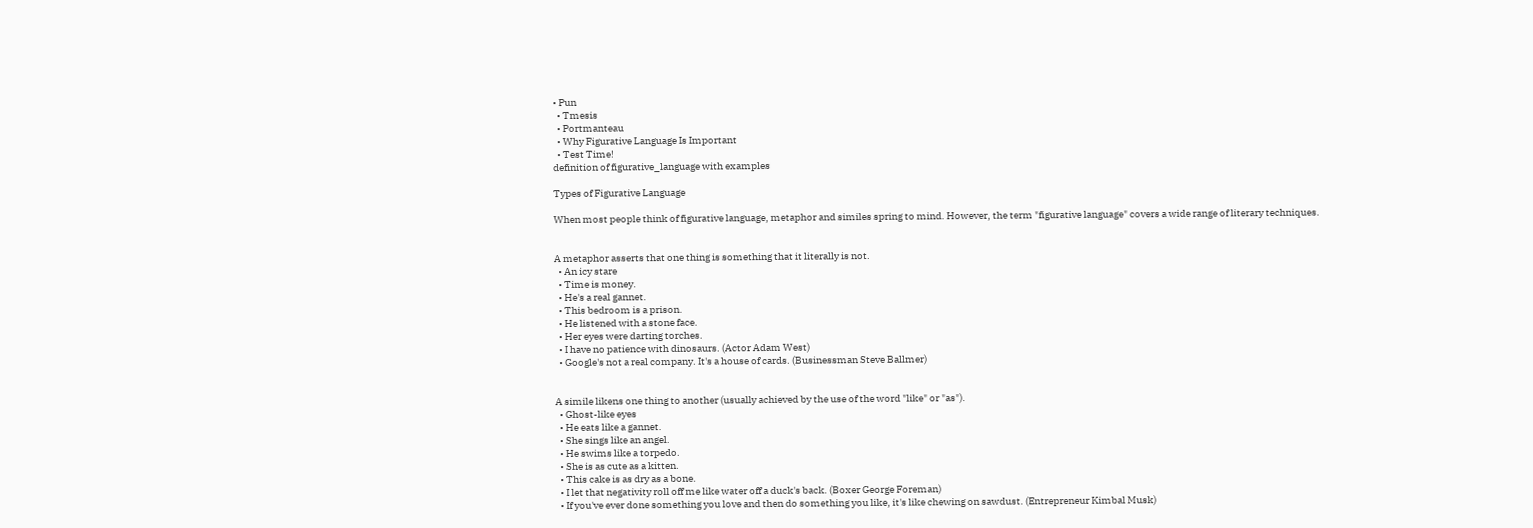• Pun
  • Tmesis
  • Portmanteau
  • Why Figurative Language Is Important
  • Test Time!
definition of figurative_language with examples

Types of Figurative Language

When most people think of figurative language, metaphor and similes spring to mind. However, the term "figurative language" covers a wide range of literary techniques.


A metaphor asserts that one thing is something that it literally is not.
  • An icy stare
  • Time is money.
  • He's a real gannet.
  • This bedroom is a prison.
  • He listened with a stone face.
  • Her eyes were darting torches.
  • I have no patience with dinosaurs. (Actor Adam West)
  • Google's not a real company. It's a house of cards. (Businessman Steve Ballmer)


A simile likens one thing to another (usually achieved by the use of the word "like" or "as").
  • Ghost-like eyes
  • He eats like a gannet.
  • She sings like an angel.
  • He swims like a torpedo.
  • She is as cute as a kitten.
  • This cake is as dry as a bone.
  • I let that negativity roll off me like water off a duck's back. (Boxer George Foreman)
  • If you've ever done something you love and then do something you like, it's like chewing on sawdust. (Entrepreneur Kimbal Musk)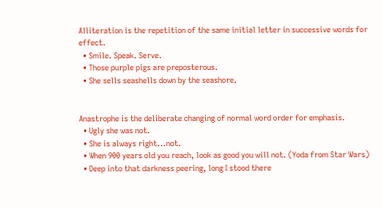Alliteration is the repetition of the same initial letter in successive words for effect.
  • Smile. Speak. Serve.
  • Those purple pigs are preposterous.
  • She sells seashells down by the seashore.


Anastrophe is the deliberate changing of normal word order for emphasis.
  • Ugly she was not.
  • She is always right...not.
  • When 900 years old you reach, look as good you will not. (Yoda from Star Wars)
  • Deep into that darkness peering, long I stood there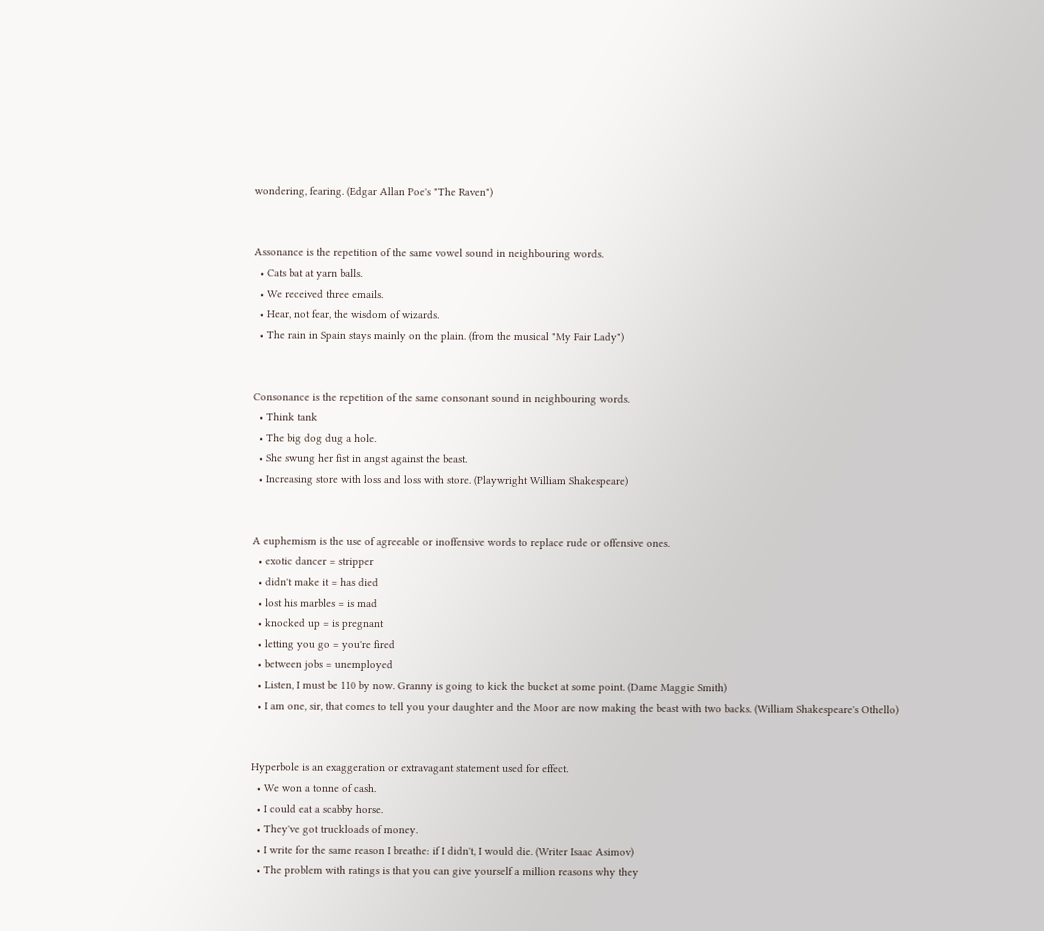wondering, fearing. (Edgar Allan Poe's "The Raven")


Assonance is the repetition of the same vowel sound in neighbouring words.
  • Cats bat at yarn balls.
  • We received three emails.
  • Hear, not fear, the wisdom of wizards.
  • The rain in Spain stays mainly on the plain. (from the musical "My Fair Lady")


Consonance is the repetition of the same consonant sound in neighbouring words.
  • Think tank
  • The big dog dug a hole.
  • She swung her fist in angst against the beast.
  • Increasing store with loss and loss with store. (Playwright William Shakespeare)


A euphemism is the use of agreeable or inoffensive words to replace rude or offensive ones.
  • exotic dancer = stripper
  • didn't make it = has died
  • lost his marbles = is mad
  • knocked up = is pregnant
  • letting you go = you're fired
  • between jobs = unemployed
  • Listen, I must be 110 by now. Granny is going to kick the bucket at some point. (Dame Maggie Smith)
  • I am one, sir, that comes to tell you your daughter and the Moor are now making the beast with two backs. (William Shakespeare's Othello)


Hyperbole is an exaggeration or extravagant statement used for effect.
  • We won a tonne of cash.
  • I could eat a scabby horse.
  • They've got truckloads of money.
  • I write for the same reason I breathe: if I didn't, I would die. (Writer Isaac Asimov)
  • The problem with ratings is that you can give yourself a million reasons why they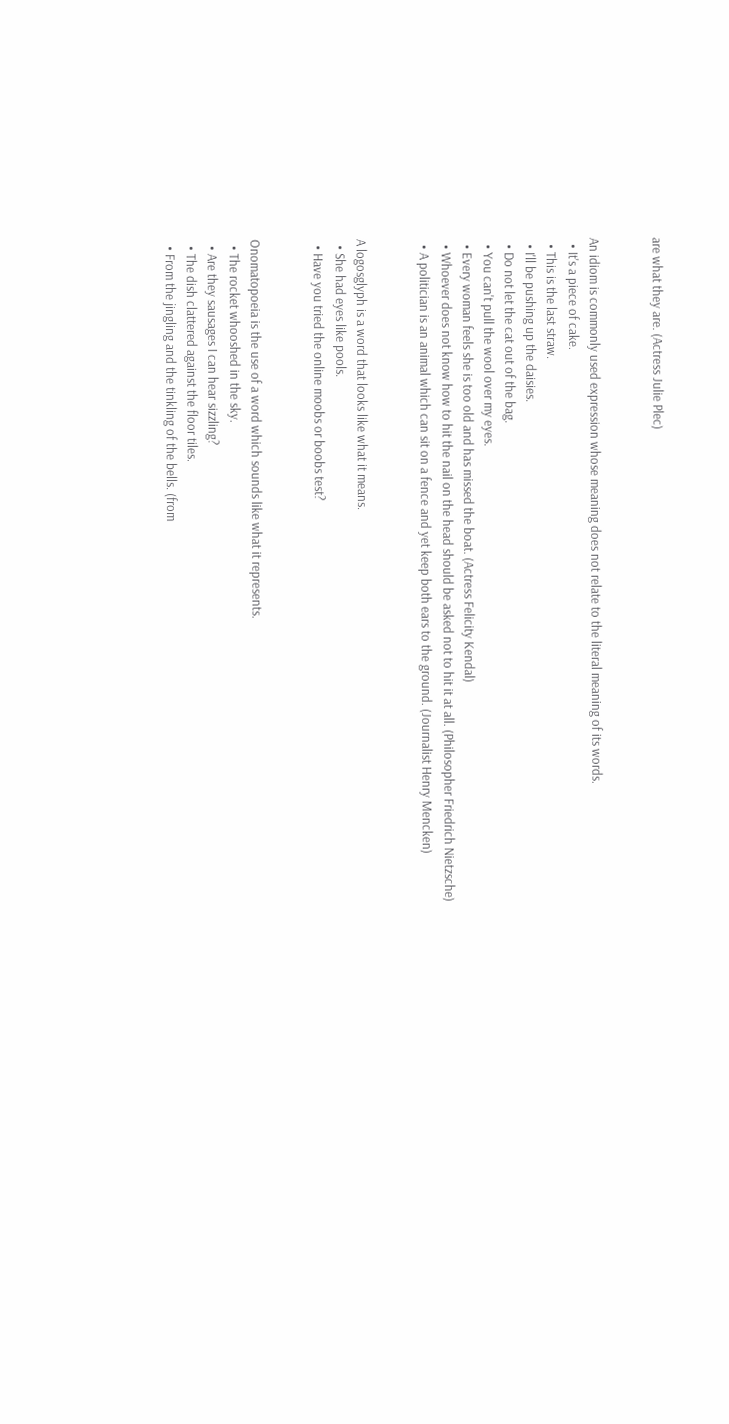are what they are. (Actress Julie Plec)


An idiom is commonly used expression whose meaning does not relate to the literal meaning of its words.
  • It's a piece of cake.
  • This is the last straw.
  • I'll be pushing up the daisies.
  • Do not let the cat out of the bag.
  • You can't pull the wool over my eyes.
  • Every woman feels she is too old and has missed the boat. (Actress Felicity Kendal)
  • Whoever does not know how to hit the nail on the head should be asked not to hit it at all. (Philosopher Friedrich Nietzsche)
  • A politician is an animal which can sit on a fence and yet keep both ears to the ground. (Journalist Henry Mencken)


A logosglyph is a word that looks like what it means.
  • She had eyes like pools.
  • Have you tried the online moobs or boobs test?


Onomatopoeia is the use of a word which sounds like what it represents.
  • The rocket whooshed in the sky.
  • Are they sausages I can hear sizzling?
  • The dish clattered against the floor tiles.
  • From the jingling and the tinkling of the bells. (from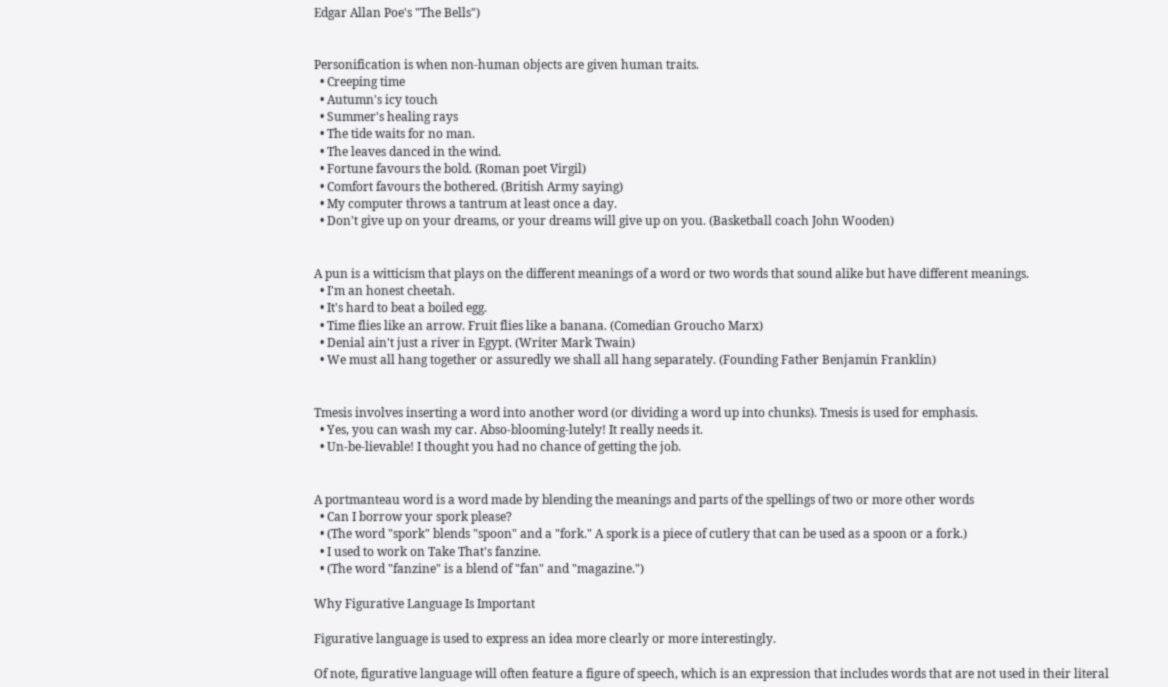Edgar Allan Poe's "The Bells")


Personification is when non-human objects are given human traits.
  • Creeping time
  • Autumn's icy touch
  • Summer's healing rays
  • The tide waits for no man.
  • The leaves danced in the wind.
  • Fortune favours the bold. (Roman poet Virgil)
  • Comfort favours the bothered. (British Army saying)
  • My computer throws a tantrum at least once a day.
  • Don't give up on your dreams, or your dreams will give up on you. (Basketball coach John Wooden)


A pun is a witticism that plays on the different meanings of a word or two words that sound alike but have different meanings.
  • I'm an honest cheetah.
  • It's hard to beat a boiled egg.
  • Time flies like an arrow. Fruit flies like a banana. (Comedian Groucho Marx)
  • Denial ain't just a river in Egypt. (Writer Mark Twain)
  • We must all hang together or assuredly we shall all hang separately. (Founding Father Benjamin Franklin)


Tmesis involves inserting a word into another word (or dividing a word up into chunks). Tmesis is used for emphasis.
  • Yes, you can wash my car. Abso-blooming-lutely! It really needs it.
  • Un-be-lievable! I thought you had no chance of getting the job.


A portmanteau word is a word made by blending the meanings and parts of the spellings of two or more other words
  • Can I borrow your spork please?
  • (The word "spork" blends "spoon" and a "fork." A spork is a piece of cutlery that can be used as a spoon or a fork.)
  • I used to work on Take That's fanzine.
  • (The word "fanzine" is a blend of "fan" and "magazine.")

Why Figurative Language Is Important

Figurative language is used to express an idea more clearly or more interestingly.

Of note, figurative language will often feature a figure of speech, which is an expression that includes words that are not used in their literal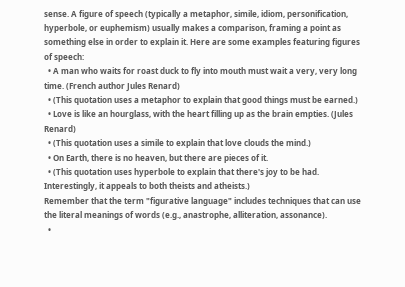sense. A figure of speech (typically a metaphor, simile, idiom, personification, hyperbole, or euphemism) usually makes a comparison, framing a point as something else in order to explain it. Here are some examples featuring figures of speech:
  • A man who waits for roast duck to fly into mouth must wait a very, very long time. (French author Jules Renard)
  • (This quotation uses a metaphor to explain that good things must be earned.)
  • Love is like an hourglass, with the heart filling up as the brain empties. (Jules Renard)
  • (This quotation uses a simile to explain that love clouds the mind.)
  • On Earth, there is no heaven, but there are pieces of it.
  • (This quotation uses hyperbole to explain that there's joy to be had. Interestingly, it appeals to both theists and atheists.)
Remember that the term "figurative language" includes techniques that can use the literal meanings of words (e.g., anastrophe, alliteration, assonance).
  •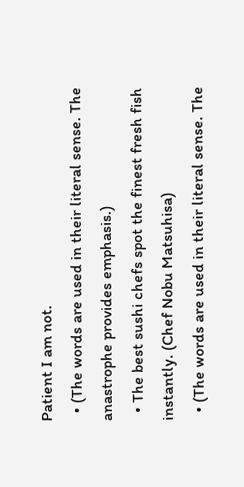Patient I am not.
  • (The words are used in their literal sense. The anastrophe provides emphasis.)
  • The best sushi chefs spot the finest fresh fish instantly. (Chef Nobu Matsuhisa)
  • (The words are used in their literal sense. The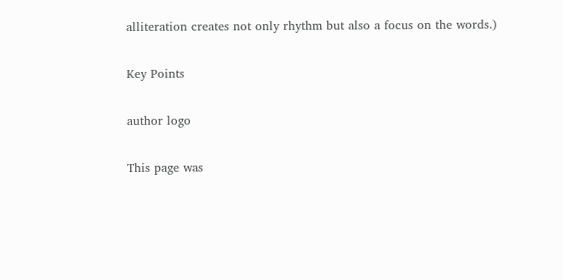alliteration creates not only rhythm but also a focus on the words.)

Key Points

author logo

This page was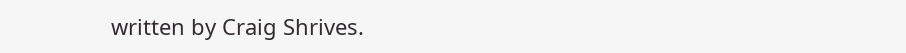written by Craig Shrives.